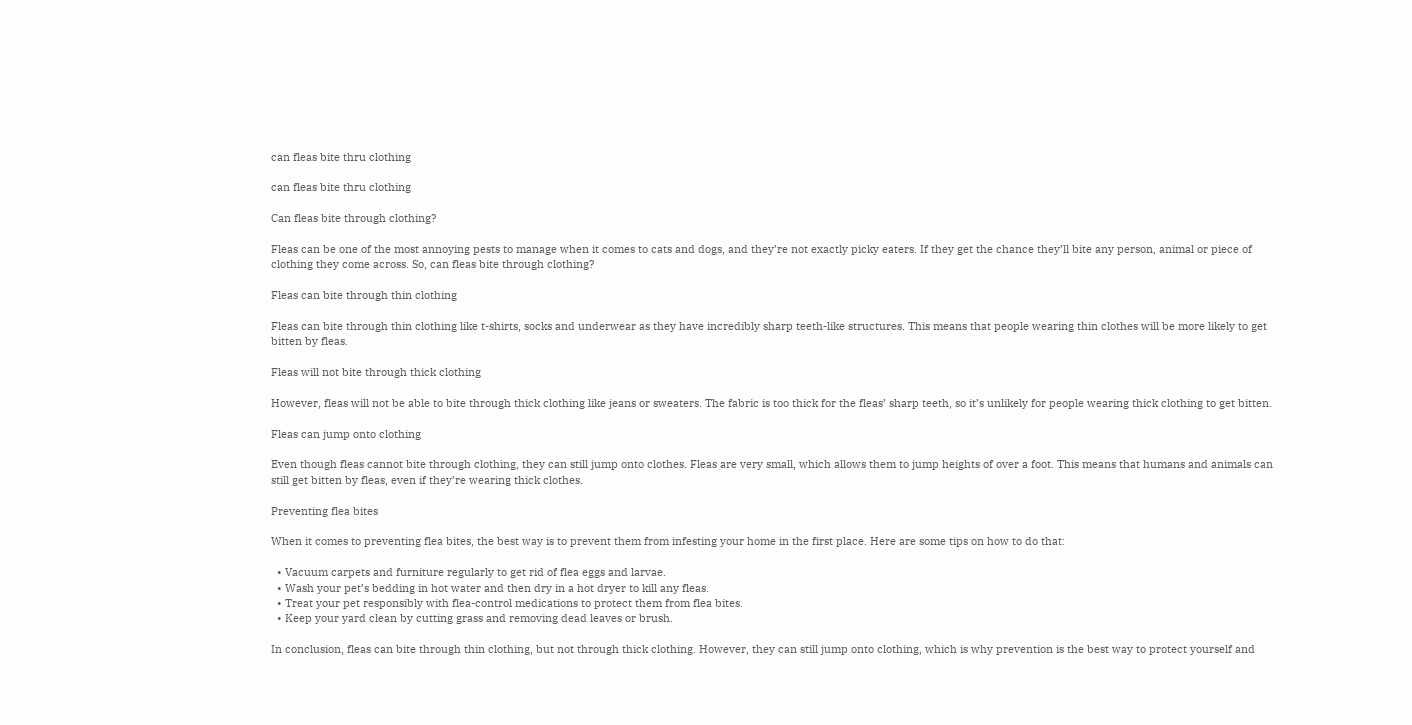can fleas bite thru clothing

can fleas bite thru clothing

Can fleas bite through clothing?

Fleas can be one of the most annoying pests to manage when it comes to cats and dogs, and they’re not exactly picky eaters. If they get the chance they’ll bite any person, animal or piece of clothing they come across. So, can fleas bite through clothing?

Fleas can bite through thin clothing

Fleas can bite through thin clothing like t-shirts, socks and underwear as they have incredibly sharp teeth-like structures. This means that people wearing thin clothes will be more likely to get bitten by fleas.

Fleas will not bite through thick clothing

However, fleas will not be able to bite through thick clothing like jeans or sweaters. The fabric is too thick for the fleas’ sharp teeth, so it’s unlikely for people wearing thick clothing to get bitten.

Fleas can jump onto clothing

Even though fleas cannot bite through clothing, they can still jump onto clothes. Fleas are very small, which allows them to jump heights of over a foot. This means that humans and animals can still get bitten by fleas, even if they’re wearing thick clothes.

Preventing flea bites

When it comes to preventing flea bites, the best way is to prevent them from infesting your home in the first place. Here are some tips on how to do that:

  • Vacuum carpets and furniture regularly to get rid of flea eggs and larvae.
  • Wash your pet’s bedding in hot water and then dry in a hot dryer to kill any fleas.
  • Treat your pet responsibly with flea-control medications to protect them from flea bites.
  • Keep your yard clean by cutting grass and removing dead leaves or brush.

In conclusion, fleas can bite through thin clothing, but not through thick clothing. However, they can still jump onto clothing, which is why prevention is the best way to protect yourself and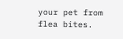your pet from flea bites.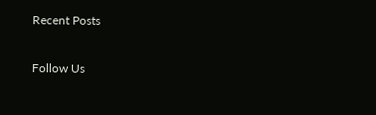Recent Posts

Follow Us